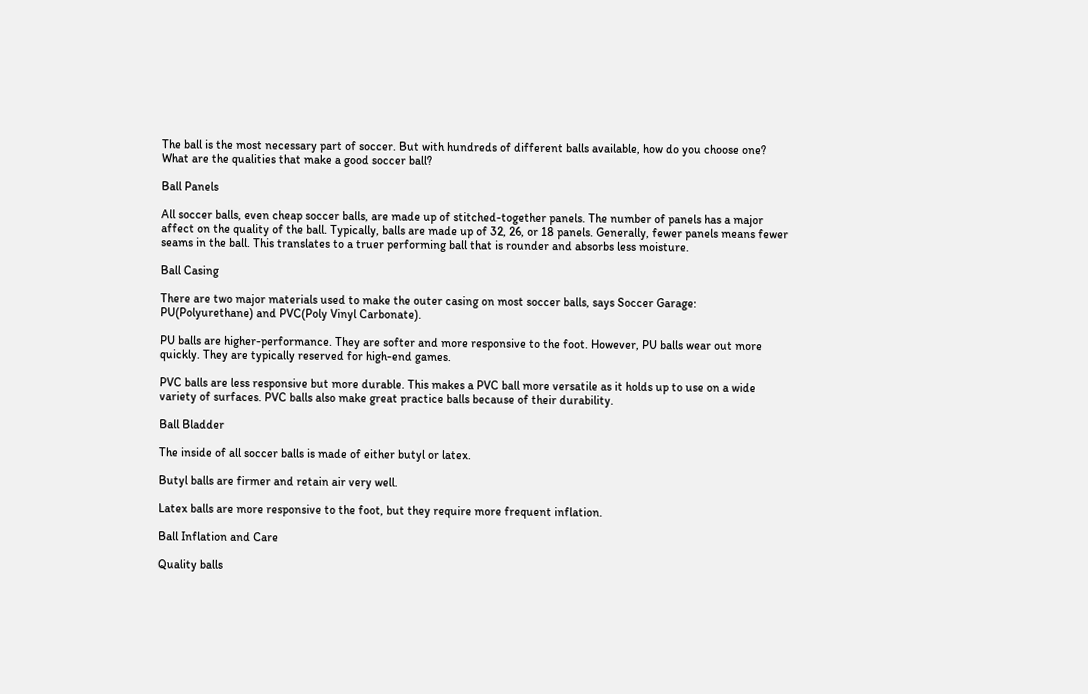The ball is the most necessary part of soccer. But with hundreds of different balls available, how do you choose one? What are the qualities that make a good soccer ball?

Ball Panels

All soccer balls, even cheap soccer balls, are made up of stitched-together panels. The number of panels has a major affect on the quality of the ball. Typically, balls are made up of 32, 26, or 18 panels. Generally, fewer panels means fewer seams in the ball. This translates to a truer performing ball that is rounder and absorbs less moisture.

Ball Casing

There are two major materials used to make the outer casing on most soccer balls, says Soccer Garage: PU(Polyurethane) and PVC(Poly Vinyl Carbonate).

PU balls are higher-performance. They are softer and more responsive to the foot. However, PU balls wear out more quickly. They are typically reserved for high-end games.

PVC balls are less responsive but more durable. This makes a PVC ball more versatile as it holds up to use on a wide variety of surfaces. PVC balls also make great practice balls because of their durability.

Ball Bladder

The inside of all soccer balls is made of either butyl or latex.

Butyl balls are firmer and retain air very well.

Latex balls are more responsive to the foot, but they require more frequent inflation.

Ball Inflation and Care

Quality balls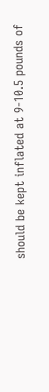should be kept inflated at 9-10.5 pounds of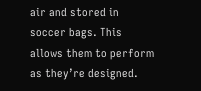air and stored in soccer bags. This allows them to perform as they’re designed.